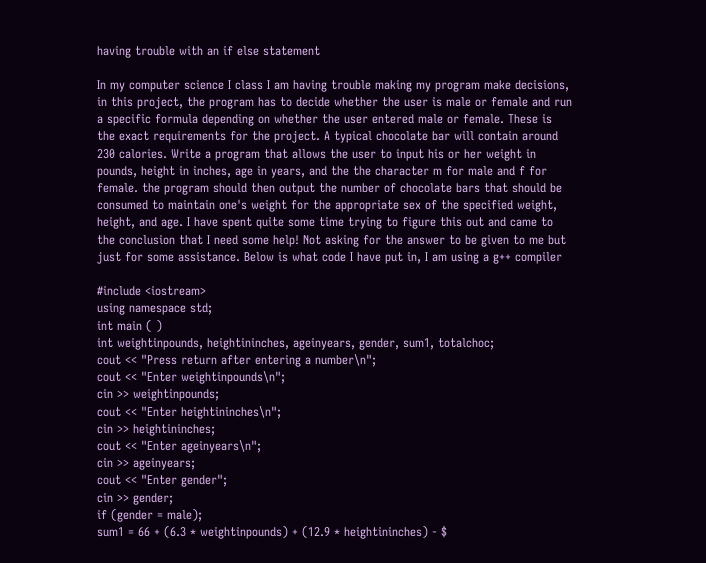having trouble with an if else statement

In my computer science I class I am having trouble making my program make decisions, in this project, the program has to decide whether the user is male or female and run a specific formula depending on whether the user entered male or female. These is the exact requirements for the project. A typical chocolate bar will contain around 230 calories. Write a program that allows the user to input his or her weight in pounds, height in inches, age in years, and the the character m for male and f for female. the program should then output the number of chocolate bars that should be consumed to maintain one's weight for the appropriate sex of the specified weight, height, and age. I have spent quite some time trying to figure this out and came to the conclusion that I need some help! Not asking for the answer to be given to me but just for some assistance. Below is what code I have put in, I am using a g++ compiler

#include <iostream>
using namespace std;
int main ( )
int weightinpounds, heightininches, ageinyears, gender, sum1, totalchoc;
cout << "Press return after entering a number\n";
cout << "Enter weightinpounds\n";
cin >> weightinpounds;
cout << "Enter heightininches\n";
cin >> heightininches;
cout << "Enter ageinyears\n";
cin >> ageinyears;
cout << "Enter gender";
cin >> gender;
if (gender = male);
sum1 = 66 + (6.3 * weightinpounds) + (12.9 * heightininches) - $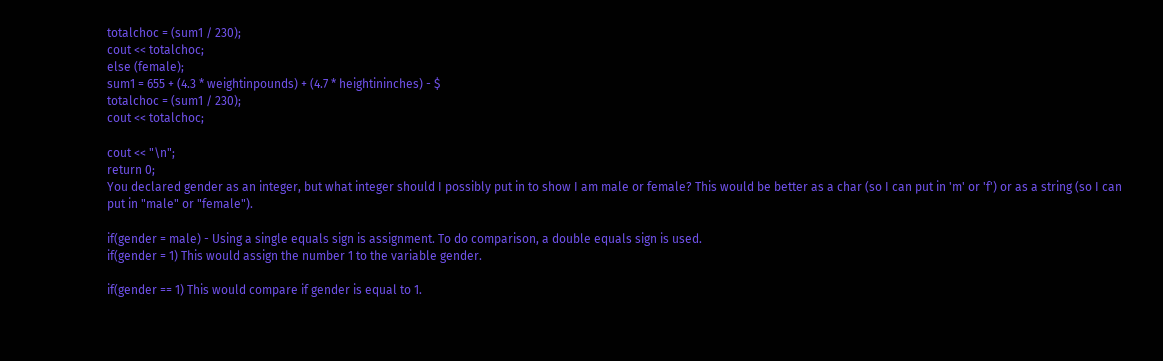totalchoc = (sum1 / 230);
cout << totalchoc;
else (female);
sum1 = 655 + (4.3 * weightinpounds) + (4.7 * heightininches) - $
totalchoc = (sum1 / 230);
cout << totalchoc;

cout << "\n";
return 0;
You declared gender as an integer, but what integer should I possibly put in to show I am male or female? This would be better as a char (so I can put in 'm' or 'f') or as a string (so I can put in "male" or "female").

if(gender = male) - Using a single equals sign is assignment. To do comparison, a double equals sign is used.
if(gender = 1) This would assign the number 1 to the variable gender.

if(gender == 1) This would compare if gender is equal to 1.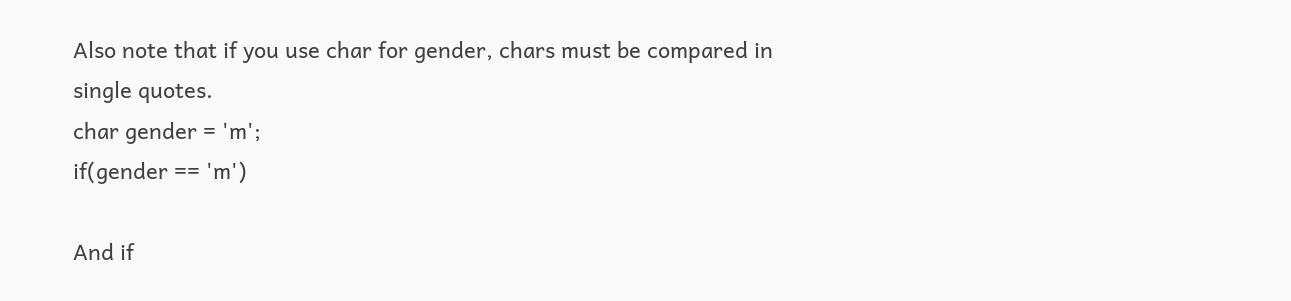Also note that if you use char for gender, chars must be compared in single quotes.
char gender = 'm';
if(gender == 'm')

And if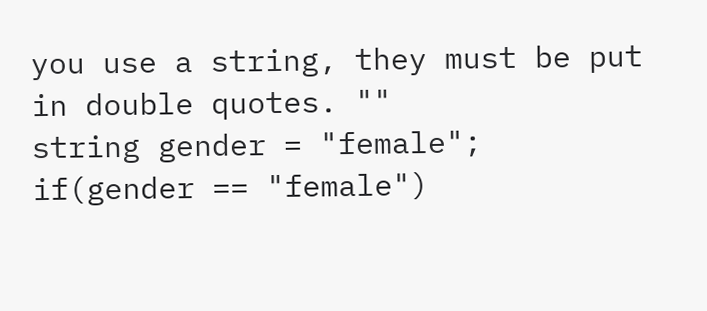you use a string, they must be put in double quotes. ""
string gender = "female";
if(gender == "female")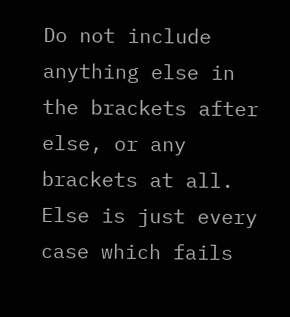Do not include anything else in the brackets after else, or any brackets at all. Else is just every case which fails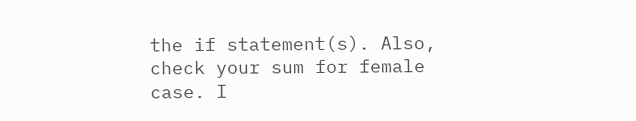the if statement(s). Also, check your sum for female case. I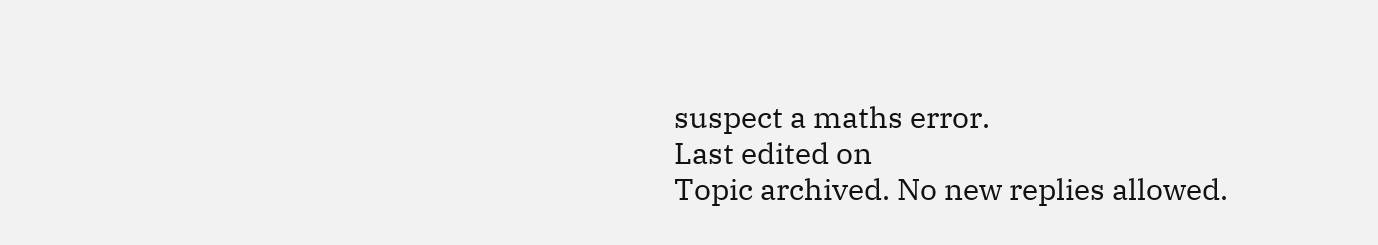suspect a maths error.
Last edited on
Topic archived. No new replies allowed.